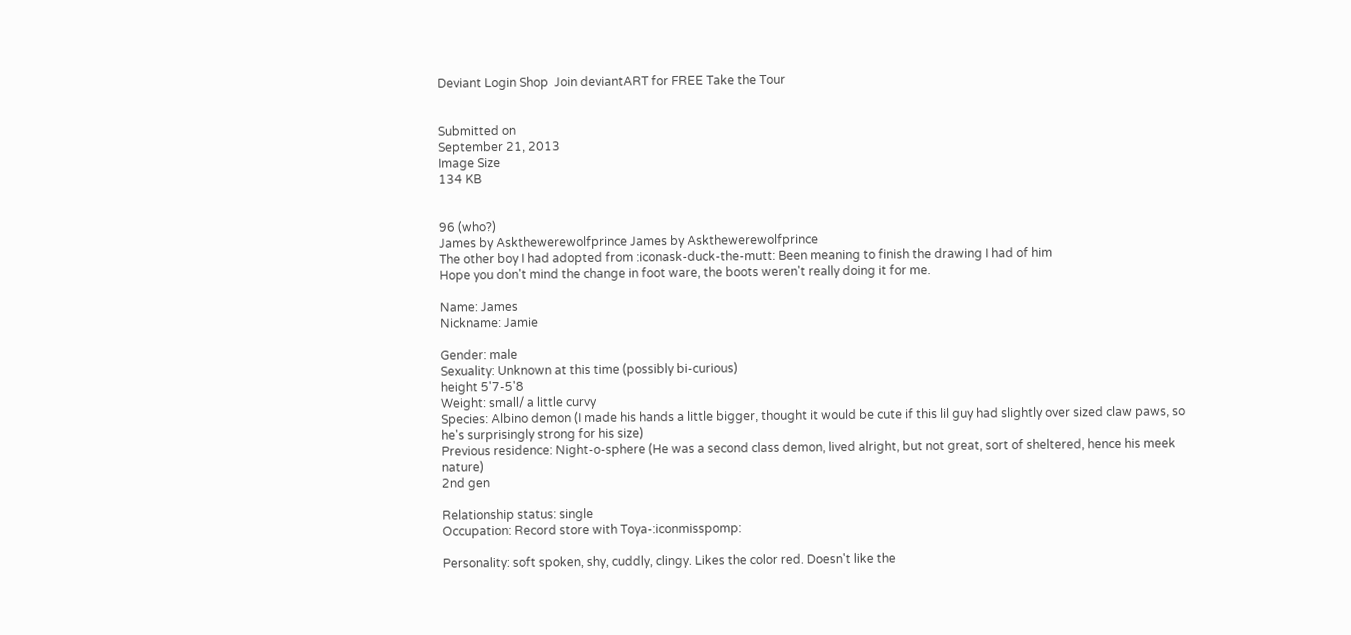Deviant Login Shop  Join deviantART for FREE Take the Tour


Submitted on
September 21, 2013
Image Size
134 KB


96 (who?)
James by Askthewerewolfprince James by Askthewerewolfprince
The other boy I had adopted from :iconask-duck-the-mutt: Been meaning to finish the drawing I had of him
Hope you don't mind the change in foot ware, the boots weren't really doing it for me.

Name: James
Nickname: Jamie

Gender: male
Sexuality: Unknown at this time (possibly bi-curious)
height 5'7-5'8
Weight: small/ a little curvy
Species: Albino demon (I made his hands a little bigger, thought it would be cute if this lil guy had slightly over sized claw paws, so he's surprisingly strong for his size)
Previous residence: Night-o-sphere (He was a second class demon, lived alright, but not great, sort of sheltered, hence his meek nature)
2nd gen

Relationship status: single
Occupation: Record store with Toya-:iconmisspomp:

Personality: soft spoken, shy, cuddly, clingy. Likes the color red. Doesn't like the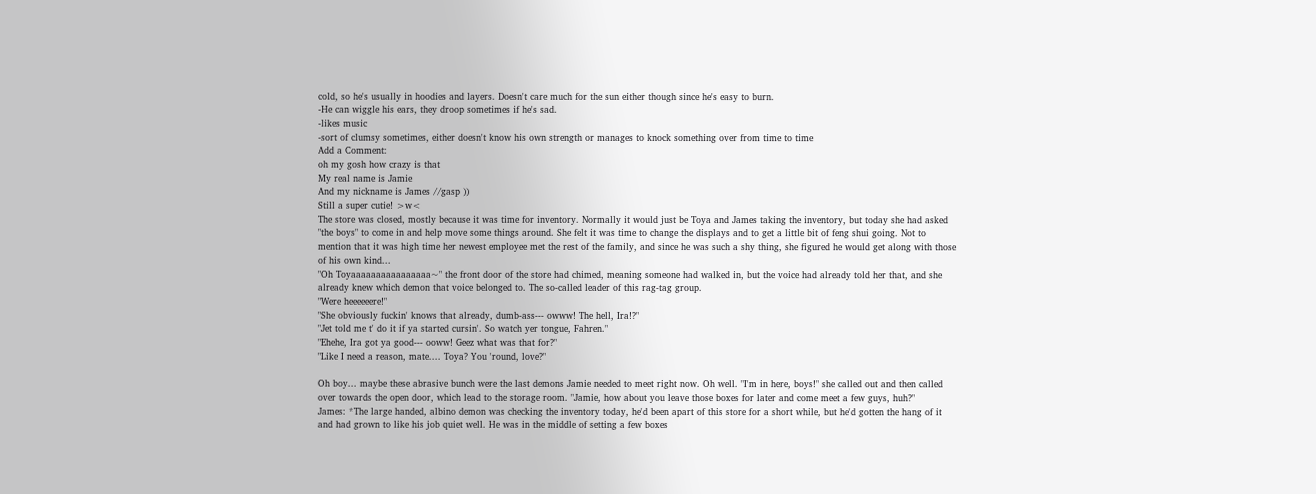cold, so he's usually in hoodies and layers. Doesn't care much for the sun either though since he's easy to burn.
-He can wiggle his ears, they droop sometimes if he's sad.
-likes music
-sort of clumsy sometimes, either doesn't know his own strength or manages to knock something over from time to time
Add a Comment:
oh my gosh how crazy is that
My real name is Jamie
And my nickname is James //gasp ))
Still a super cutie! >w<
The store was closed, mostly because it was time for inventory. Normally it would just be Toya and James taking the inventory, but today she had asked "the boys" to come in and help move some things around. She felt it was time to change the displays and to get a little bit of feng shui going. Not to mention that it was high time her newest employee met the rest of the family, and since he was such a shy thing, she figured he would get along with those of his own kind...
"Oh Toyaaaaaaaaaaaaaaaa~" the front door of the store had chimed, meaning someone had walked in, but the voice had already told her that, and she already knew which demon that voice belonged to. The so-called leader of this rag-tag group.
"Were heeeeeere!"
"She obviously fuckin' knows that already, dumb-ass--- owww! The hell, Ira!?"
"Jet told me t' do it if ya started cursin'. So watch yer tongue, Fahren."
"Ehehe, Ira got ya good--- ooww! Geez what was that for?"
"Like I need a reason, mate.... Toya? You 'round, love?"

Oh boy... maybe these abrasive bunch were the last demons Jamie needed to meet right now. Oh well. "I'm in here, boys!" she called out and then called over towards the open door, which lead to the storage room. "Jamie, how about you leave those boxes for later and come meet a few guys, huh?"
James: *The large handed, albino demon was checking the inventory today, he'd been apart of this store for a short while, but he'd gotten the hang of it and had grown to like his job quiet well. He was in the middle of setting a few boxes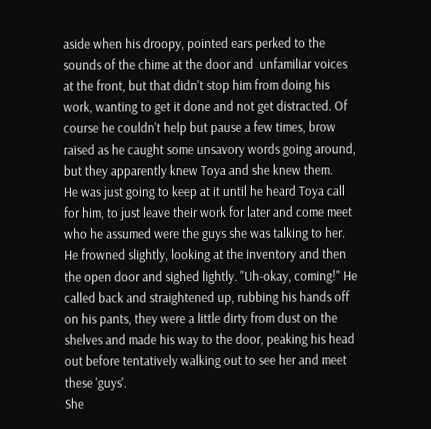aside when his droopy, pointed ears perked to the sounds of the chime at the door and  unfamiliar voices at the front, but that didn't stop him from doing his work, wanting to get it done and not get distracted. Of course he couldn't help but pause a few times, brow raised as he caught some unsavory words going around, but they apparently knew Toya and she knew them.
He was just going to keep at it until he heard Toya call for him, to just leave their work for later and come meet who he assumed were the guys she was talking to her. He frowned slightly, looking at the inventory and then the open door and sighed lightly. "Uh-okay, coming!" He called back and straightened up, rubbing his hands off on his pants, they were a little dirty from dust on the shelves and made his way to the door, peaking his head out before tentatively walking out to see her and meet these 'guys'.
She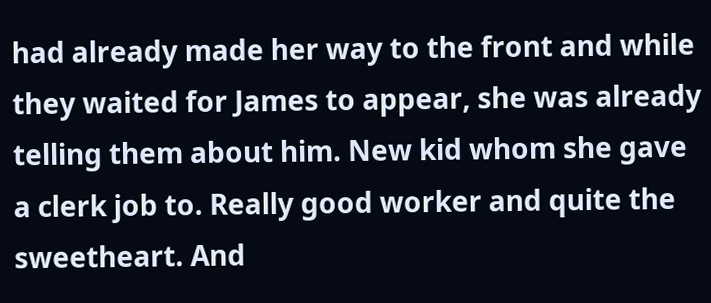had already made her way to the front and while they waited for James to appear, she was already telling them about him. New kid whom she gave a clerk job to. Really good worker and quite the sweetheart. And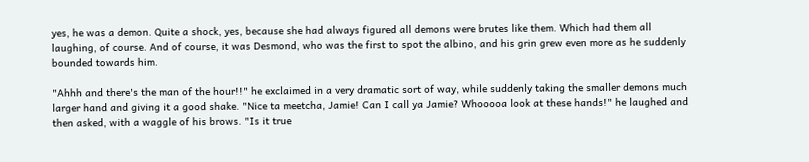yes, he was a demon. Quite a shock, yes, because she had always figured all demons were brutes like them. Which had them all laughing, of course. And of course, it was Desmond, who was the first to spot the albino, and his grin grew even more as he suddenly bounded towards him.

"Ahhh and there's the man of the hour!!" he exclaimed in a very dramatic sort of way, while suddenly taking the smaller demons much larger hand and giving it a good shake. "Nice ta meetcha, Jamie! Can I call ya Jamie? Whooooa look at these hands!" he laughed and then asked, with a waggle of his brows. "Is it true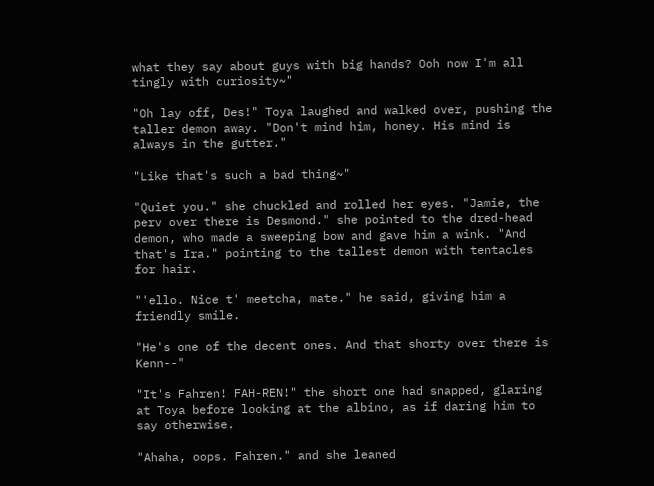what they say about guys with big hands? Ooh now I'm all tingly with curiosity~"

"Oh lay off, Des!" Toya laughed and walked over, pushing the taller demon away. "Don't mind him, honey. His mind is always in the gutter."

"Like that's such a bad thing~"

"Quiet you." she chuckled and rolled her eyes. "Jamie, the perv over there is Desmond." she pointed to the dred-head demon, who made a sweeping bow and gave him a wink. "And that's Ira." pointing to the tallest demon with tentacles for hair.

"'ello. Nice t' meetcha, mate." he said, giving him a friendly smile.

"He's one of the decent ones. And that shorty over there is Kenn--"

"It's Fahren! FAH-REN!" the short one had snapped, glaring at Toya before looking at the albino, as if daring him to say otherwise.

"Ahaha, oops. Fahren." and she leaned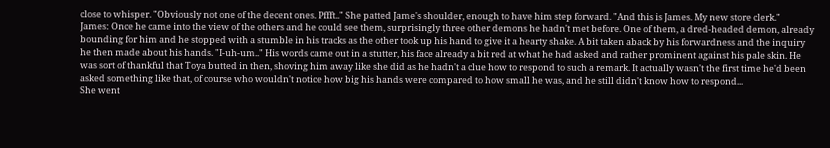close to whisper. "Obviously not one of the decent ones. Pffft.." She patted Jame's shoulder, enough to have him step forward. "And this is James. My new store clerk."
James: Once he came into the view of the others and he could see them, surprisingly three other demons he hadn't met before. One of them, a dred-headed demon, already bounding for him and he stopped with a stumble in his tracks as the other took up his hand to give it a hearty shake. A bit taken aback by his forwardness and the inquiry he then made about his hands. "I-uh-um.." His words came out in a stutter, his face already a bit red at what he had asked and rather prominent against his pale skin. He was sort of thankful that Toya butted in then, shoving him away like she did as he hadn't a clue how to respond to such a remark. It actually wasn't the first time he'd been asked something like that, of course who wouldn't notice how big his hands were compared to how small he was, and he still didn't know how to respond...
She went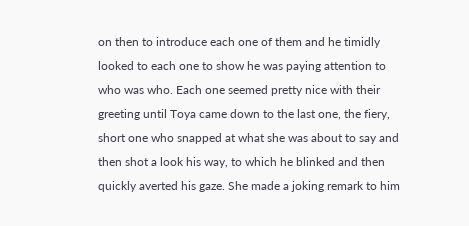on then to introduce each one of them and he timidly looked to each one to show he was paying attention to who was who. Each one seemed pretty nice with their greeting until Toya came down to the last one, the fiery, short one who snapped at what she was about to say and then shot a look his way, to which he blinked and then quickly averted his gaze. She made a joking remark to him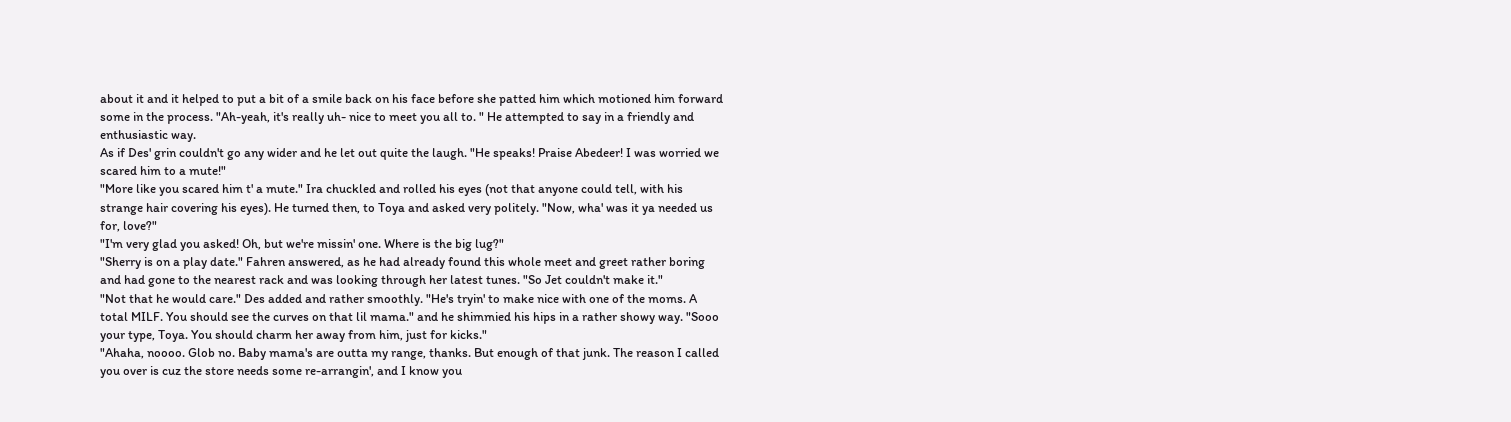about it and it helped to put a bit of a smile back on his face before she patted him which motioned him forward some in the process. "Ah-yeah, it's really uh- nice to meet you all to. " He attempted to say in a friendly and enthusiastic way.
As if Des' grin couldn't go any wider and he let out quite the laugh. "He speaks! Praise Abedeer! I was worried we scared him to a mute!"
"More like you scared him t' a mute." Ira chuckled and rolled his eyes (not that anyone could tell, with his strange hair covering his eyes). He turned then, to Toya and asked very politely. "Now, wha' was it ya needed us for, love?"
"I'm very glad you asked! Oh, but we're missin' one. Where is the big lug?"
"Sherry is on a play date." Fahren answered, as he had already found this whole meet and greet rather boring and had gone to the nearest rack and was looking through her latest tunes. "So Jet couldn't make it."
"Not that he would care." Des added and rather smoothly. "He's tryin' to make nice with one of the moms. A total MILF. You should see the curves on that lil mama." and he shimmied his hips in a rather showy way. "Sooo your type, Toya. You should charm her away from him, just for kicks."
"Ahaha, noooo. Glob no. Baby mama's are outta my range, thanks. But enough of that junk. The reason I called you over is cuz the store needs some re-arrangin', and I know you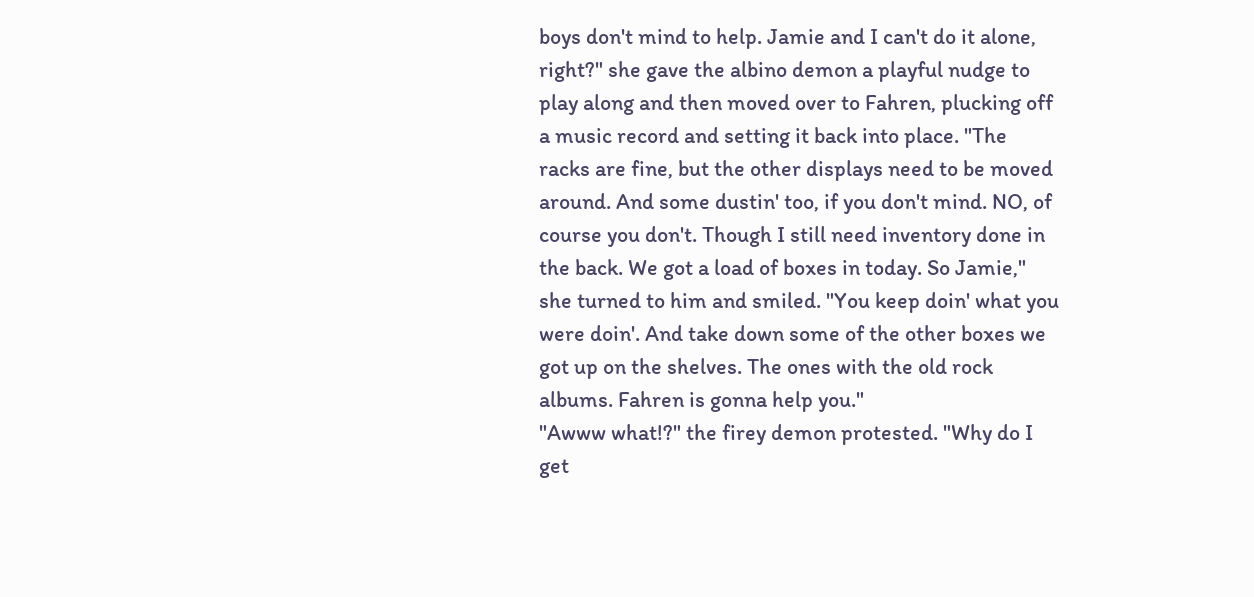boys don't mind to help. Jamie and I can't do it alone, right?" she gave the albino demon a playful nudge to play along and then moved over to Fahren, plucking off a music record and setting it back into place. "The racks are fine, but the other displays need to be moved around. And some dustin' too, if you don't mind. NO, of course you don't. Though I still need inventory done in the back. We got a load of boxes in today. So Jamie," she turned to him and smiled. "You keep doin' what you were doin'. And take down some of the other boxes we got up on the shelves. The ones with the old rock albums. Fahren is gonna help you."
"Awww what!?" the firey demon protested. "Why do I get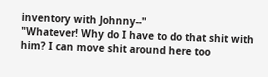inventory with Johnny--"
"Whatever! Why do I have to do that shit with him? I can move shit around here too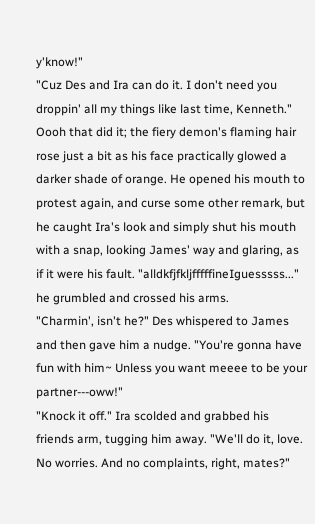y'know!"
"Cuz Des and Ira can do it. I don't need you droppin' all my things like last time, Kenneth."
Oooh that did it; the fiery demon's flaming hair rose just a bit as his face practically glowed a darker shade of orange. He opened his mouth to protest again, and curse some other remark, but he caught Ira's look and simply shut his mouth with a snap, looking James' way and glaring, as if it were his fault. "alldkfjfkljfffffineIguesssss..." he grumbled and crossed his arms.
"Charmin', isn't he?" Des whispered to James and then gave him a nudge. "You're gonna have fun with him~ Unless you want meeee to be your partner---oww!"
"Knock it off." Ira scolded and grabbed his friends arm, tugging him away. "We'll do it, love. No worries. And no complaints, right, mates?"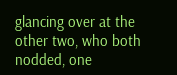glancing over at the other two, who both nodded, one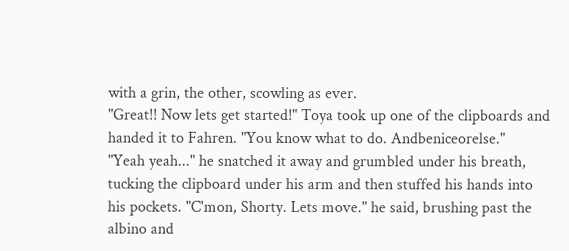with a grin, the other, scowling as ever.
"Great!! Now lets get started!" Toya took up one of the clipboards and handed it to Fahren. "You know what to do. Andbeniceorelse."
"Yeah yeah..." he snatched it away and grumbled under his breath, tucking the clipboard under his arm and then stuffed his hands into his pockets. "C'mon, Shorty. Lets move." he said, brushing past the albino and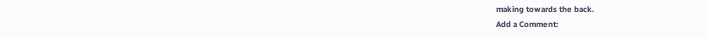making towards the back.
Add a Comment: